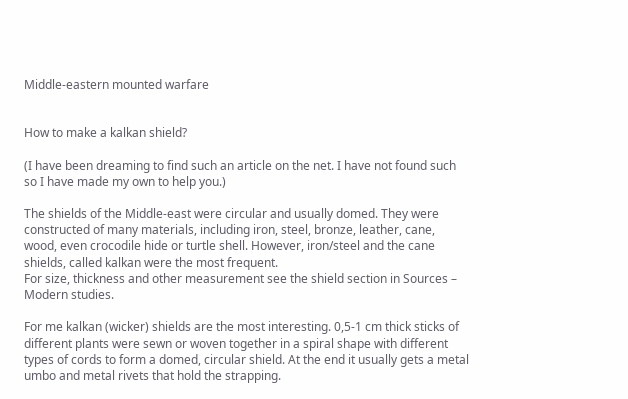Middle-eastern mounted warfare


How to make a kalkan shield?

(I have been dreaming to find such an article on the net. I have not found such so I have made my own to help you.)

The shields of the Middle-east were circular and usually domed. They were constructed of many materials, including iron, steel, bronze, leather, cane, wood, even crocodile hide or turtle shell. However, iron/steel and the cane shields, called kalkan were the most frequent.
For size, thickness and other measurement see the shield section in Sources – Modern studies.

For me kalkan (wicker) shields are the most interesting. 0,5-1 cm thick sticks of different plants were sewn or woven together in a spiral shape with different types of cords to form a domed, circular shield. At the end it usually gets a metal umbo and metal rivets that hold the strapping.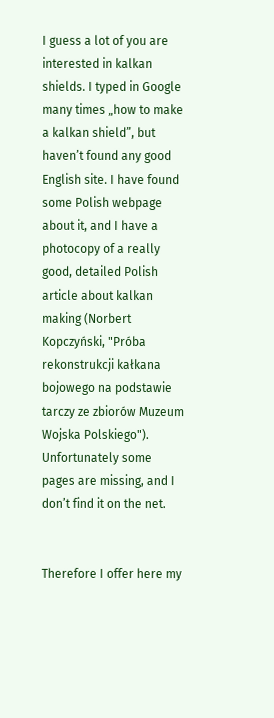I guess a lot of you are interested in kalkan shields. I typed in Google many times „how to make a kalkan shield”, but haven’t found any good English site. I have found some Polish webpage about it, and I have a photocopy of a really good, detailed Polish article about kalkan making (Norbert Kopczyński, "Próba rekonstrukcji kałkana bojowego na podstawie tarczy ze zbiorów Muzeum Wojska Polskiego"). Unfortunately some pages are missing, and I don’t find it on the net.


Therefore I offer here my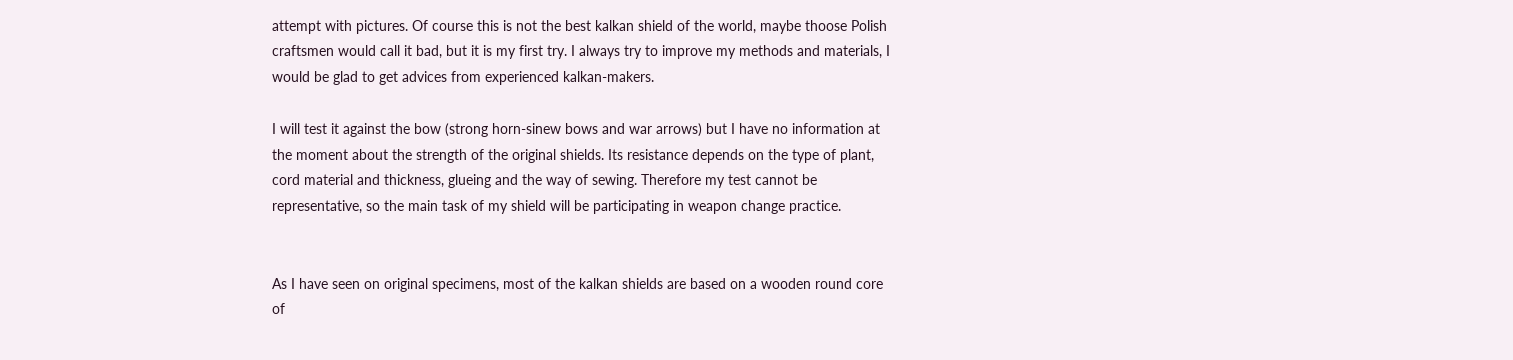attempt with pictures. Of course this is not the best kalkan shield of the world, maybe thoose Polish craftsmen would call it bad, but it is my first try. I always try to improve my methods and materials, I would be glad to get advices from experienced kalkan-makers.

I will test it against the bow (strong horn-sinew bows and war arrows) but I have no information at the moment about the strength of the original shields. Its resistance depends on the type of plant, cord material and thickness, glueing and the way of sewing. Therefore my test cannot be representative, so the main task of my shield will be participating in weapon change practice.


As I have seen on original specimens, most of the kalkan shields are based on a wooden round core of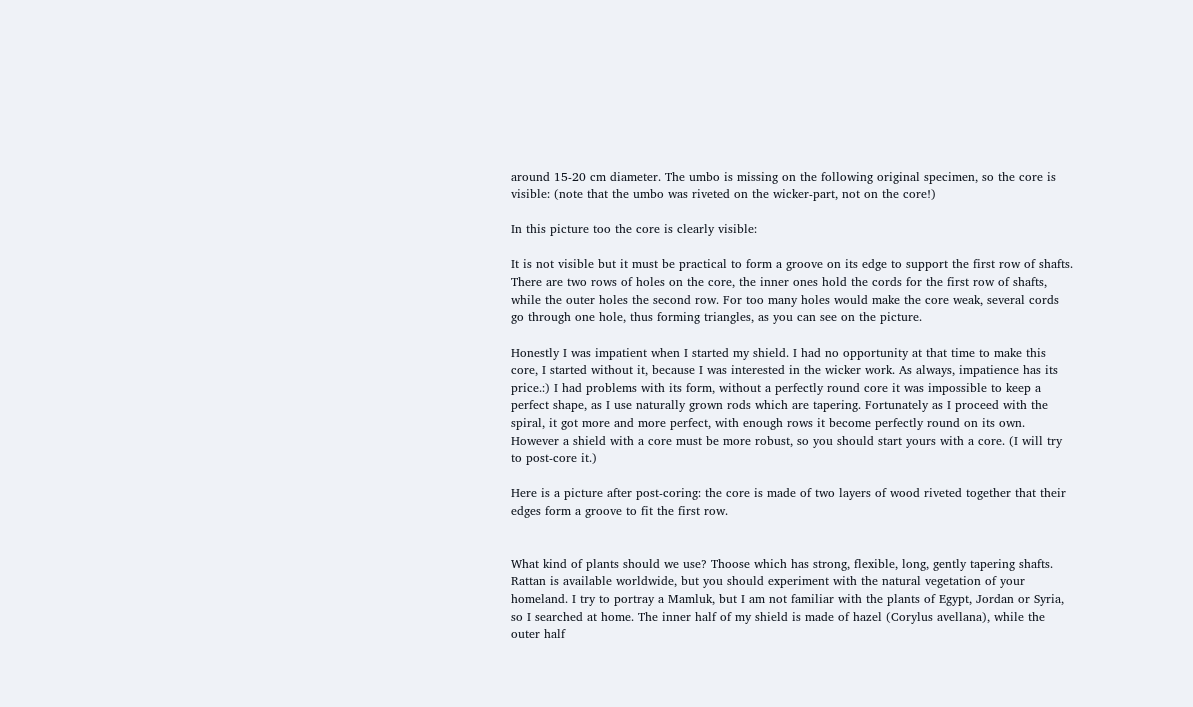around 15-20 cm diameter. The umbo is missing on the following original specimen, so the core is visible: (note that the umbo was riveted on the wicker-part, not on the core!)

In this picture too the core is clearly visible:

It is not visible but it must be practical to form a groove on its edge to support the first row of shafts. There are two rows of holes on the core, the inner ones hold the cords for the first row of shafts, while the outer holes the second row. For too many holes would make the core weak, several cords go through one hole, thus forming triangles, as you can see on the picture.

Honestly I was impatient when I started my shield. I had no opportunity at that time to make this core, I started without it, because I was interested in the wicker work. As always, impatience has its price.:) I had problems with its form, without a perfectly round core it was impossible to keep a perfect shape, as I use naturally grown rods which are tapering. Fortunately as I proceed with the spiral, it got more and more perfect, with enough rows it become perfectly round on its own. However a shield with a core must be more robust, so you should start yours with a core. (I will try to post-core it.)

Here is a picture after post-coring: the core is made of two layers of wood riveted together that their edges form a groove to fit the first row.


What kind of plants should we use? Thoose which has strong, flexible, long, gently tapering shafts. Rattan is available worldwide, but you should experiment with the natural vegetation of your homeland. I try to portray a Mamluk, but I am not familiar with the plants of Egypt, Jordan or Syria, so I searched at home. The inner half of my shield is made of hazel (Corylus avellana), while the outer half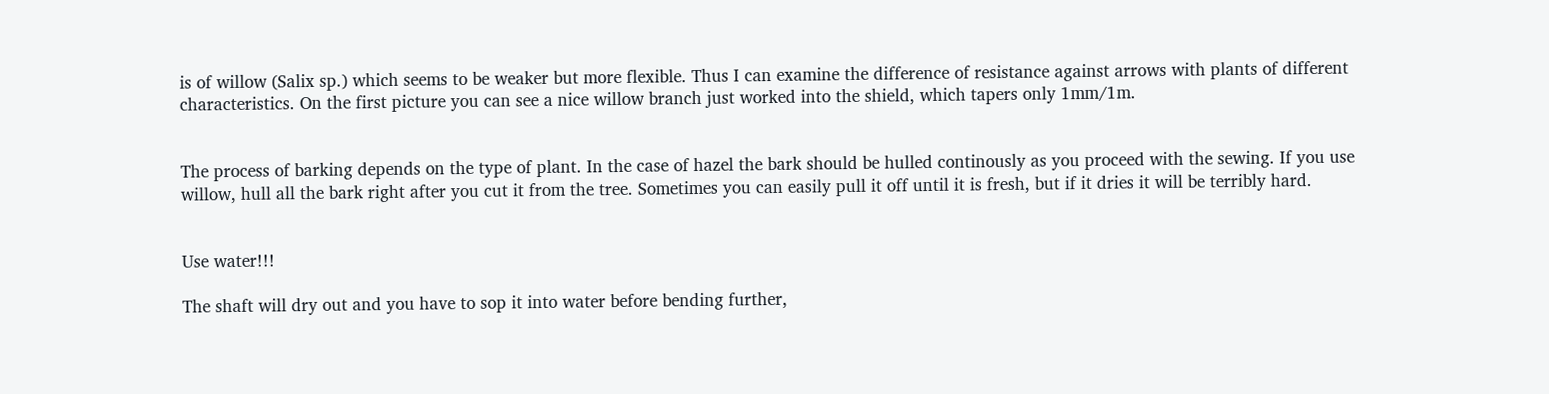is of willow (Salix sp.) which seems to be weaker but more flexible. Thus I can examine the difference of resistance against arrows with plants of different characteristics. On the first picture you can see a nice willow branch just worked into the shield, which tapers only 1mm/1m.


The process of barking depends on the type of plant. In the case of hazel the bark should be hulled continously as you proceed with the sewing. If you use willow, hull all the bark right after you cut it from the tree. Sometimes you can easily pull it off until it is fresh, but if it dries it will be terribly hard.


Use water!!!

The shaft will dry out and you have to sop it into water before bending further,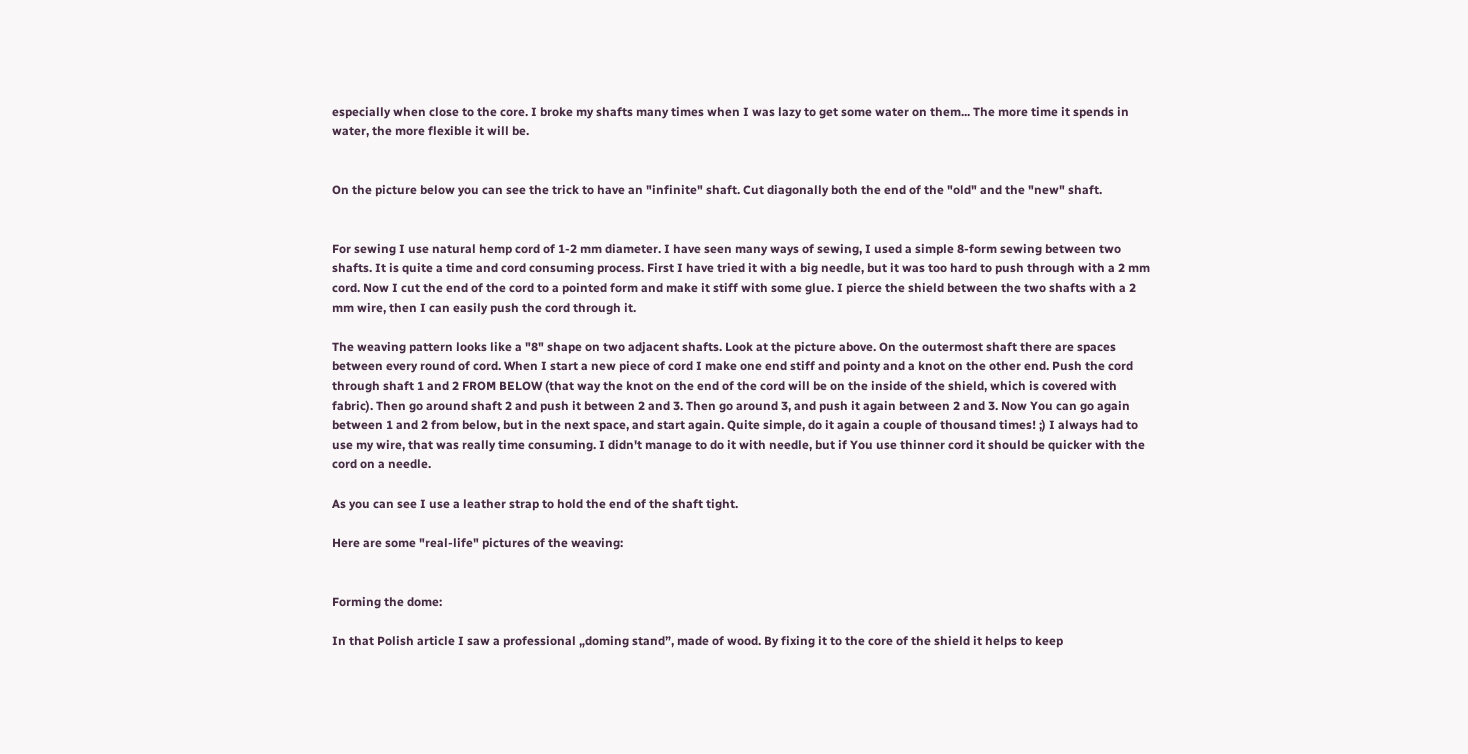especially when close to the core. I broke my shafts many times when I was lazy to get some water on them... The more time it spends in water, the more flexible it will be.


On the picture below you can see the trick to have an "infinite" shaft. Cut diagonally both the end of the "old" and the "new" shaft.


For sewing I use natural hemp cord of 1-2 mm diameter. I have seen many ways of sewing, I used a simple 8-form sewing between two shafts. It is quite a time and cord consuming process. First I have tried it with a big needle, but it was too hard to push through with a 2 mm cord. Now I cut the end of the cord to a pointed form and make it stiff with some glue. I pierce the shield between the two shafts with a 2 mm wire, then I can easily push the cord through it.

The weaving pattern looks like a "8" shape on two adjacent shafts. Look at the picture above. On the outermost shaft there are spaces between every round of cord. When I start a new piece of cord I make one end stiff and pointy and a knot on the other end. Push the cord through shaft 1 and 2 FROM BELOW (that way the knot on the end of the cord will be on the inside of the shield, which is covered with fabric). Then go around shaft 2 and push it between 2 and 3. Then go around 3, and push it again between 2 and 3. Now You can go again between 1 and 2 from below, but in the next space, and start again. Quite simple, do it again a couple of thousand times! ;) I always had to use my wire, that was really time consuming. I didn't manage to do it with needle, but if You use thinner cord it should be quicker with the cord on a needle.

As you can see I use a leather strap to hold the end of the shaft tight.

Here are some "real-life" pictures of the weaving:


Forming the dome:

In that Polish article I saw a professional „doming stand”, made of wood. By fixing it to the core of the shield it helps to keep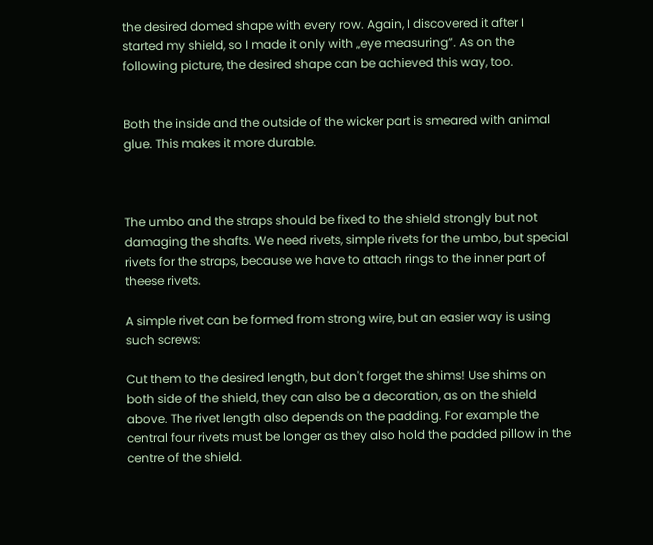the desired domed shape with every row. Again, I discovered it after I started my shield, so I made it only with „eye measuring”. As on the following picture, the desired shape can be achieved this way, too.


Both the inside and the outside of the wicker part is smeared with animal glue. This makes it more durable.



The umbo and the straps should be fixed to the shield strongly but not damaging the shafts. We need rivets, simple rivets for the umbo, but special rivets for the straps, because we have to attach rings to the inner part of theese rivets.

A simple rivet can be formed from strong wire, but an easier way is using such screws:

Cut them to the desired length, but don't forget the shims! Use shims on both side of the shield, they can also be a decoration, as on the shield above. The rivet length also depends on the padding. For example the central four rivets must be longer as they also hold the padded pillow in the centre of the shield.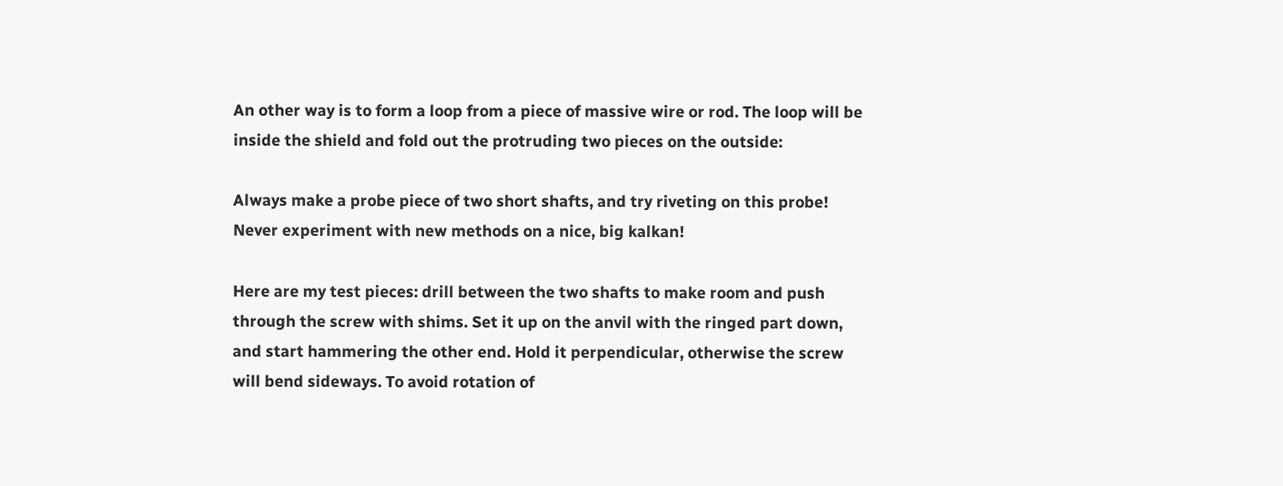An other way is to form a loop from a piece of massive wire or rod. The loop will be inside the shield and fold out the protruding two pieces on the outside:

Always make a probe piece of two short shafts, and try riveting on this probe! Never experiment with new methods on a nice, big kalkan!

Here are my test pieces: drill between the two shafts to make room and push through the screw with shims. Set it up on the anvil with the ringed part down, and start hammering the other end. Hold it perpendicular, otherwise the screw will bend sideways. To avoid rotation of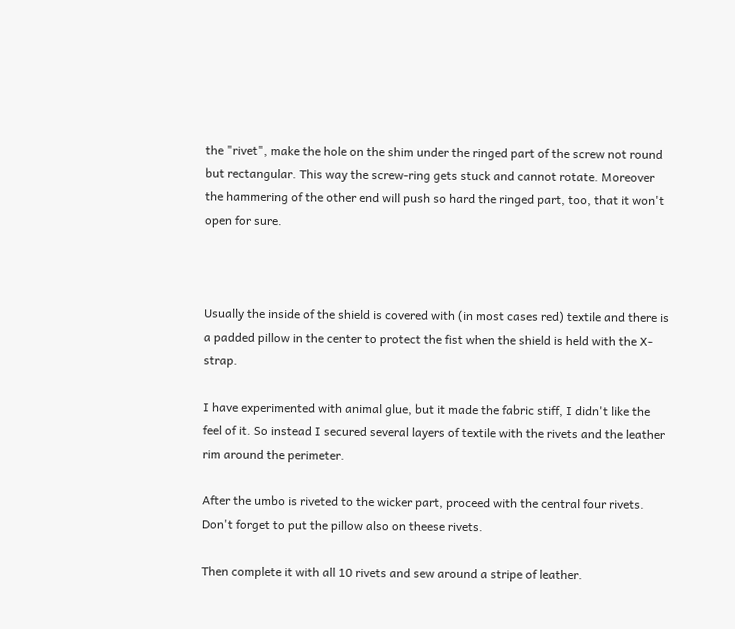the "rivet", make the hole on the shim under the ringed part of the screw not round but rectangular. This way the screw-ring gets stuck and cannot rotate. Moreover the hammering of the other end will push so hard the ringed part, too, that it won't open for sure.



Usually the inside of the shield is covered with (in most cases red) textile and there is a padded pillow in the center to protect the fist when the shield is held with the X-strap.

I have experimented with animal glue, but it made the fabric stiff, I didn't like the feel of it. So instead I secured several layers of textile with the rivets and the leather rim around the perimeter.

After the umbo is riveted to the wicker part, proceed with the central four rivets. Don't forget to put the pillow also on theese rivets.

Then complete it with all 10 rivets and sew around a stripe of leather.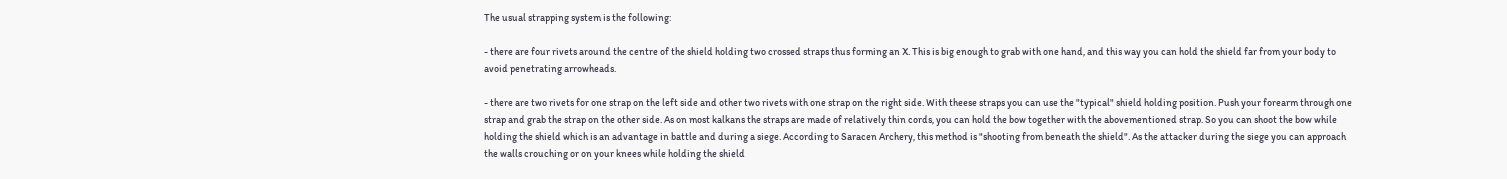The usual strapping system is the following:

- there are four rivets around the centre of the shield holding two crossed straps thus forming an X. This is big enough to grab with one hand, and this way you can hold the shield far from your body to avoid penetrating arrowheads.

- there are two rivets for one strap on the left side and other two rivets with one strap on the right side. With theese straps you can use the "typical" shield holding position. Push your forearm through one strap and grab the strap on the other side. As on most kalkans the straps are made of relatively thin cords, you can hold the bow together with the abovementioned strap. So you can shoot the bow while holding the shield which is an advantage in battle and during a siege. According to Saracen Archery, this method is "shooting from beneath the shield". As the attacker during the siege you can approach the walls crouching or on your knees while holding the shield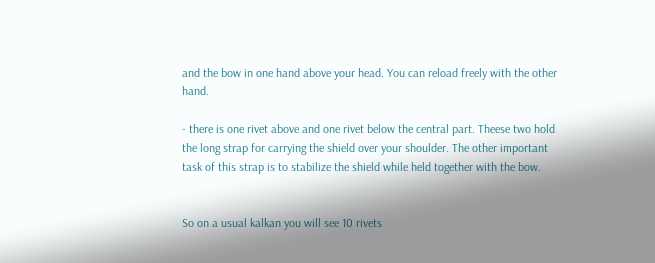and the bow in one hand above your head. You can reload freely with the other hand.

- there is one rivet above and one rivet below the central part. Theese two hold the long strap for carrying the shield over your shoulder. The other important task of this strap is to stabilize the shield while held together with the bow.


So on a usual kalkan you will see 10 rivets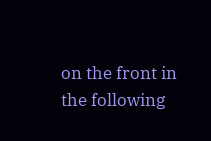on the front in the following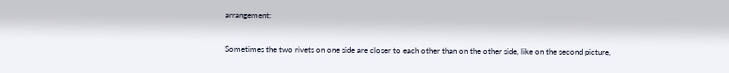arrangement:

Sometimes the two rivets on one side are closer to each other than on the other side, like on the second picture,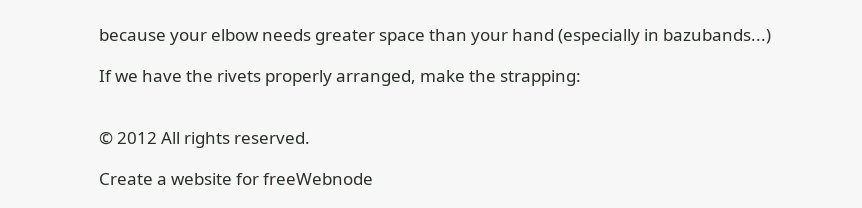because your elbow needs greater space than your hand (especially in bazubands...)

If we have the rivets properly arranged, make the strapping:


© 2012 All rights reserved.

Create a website for freeWebnode